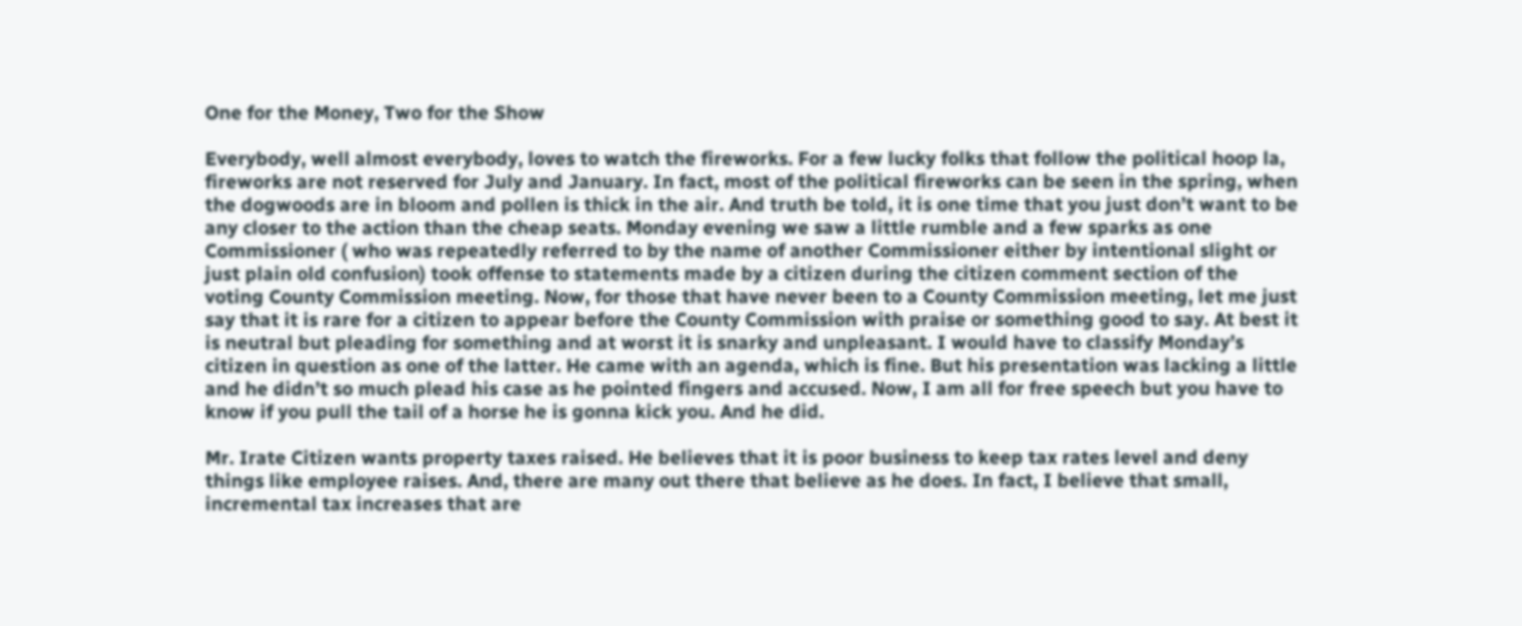One for the Money, Two for the Show

Everybody, well almost everybody, loves to watch the fireworks. For a few lucky folks that follow the political hoop la, fireworks are not reserved for July and January. In fact, most of the political fireworks can be seen in the spring, when the dogwoods are in bloom and pollen is thick in the air. And truth be told, it is one time that you just don’t want to be any closer to the action than the cheap seats. Monday evening we saw a little rumble and a few sparks as one Commissioner ( who was repeatedly referred to by the name of another Commissioner either by intentional slight or just plain old confusion) took offense to statements made by a citizen during the citizen comment section of the voting County Commission meeting. Now, for those that have never been to a County Commission meeting, let me just say that it is rare for a citizen to appear before the County Commission with praise or something good to say. At best it is neutral but pleading for something and at worst it is snarky and unpleasant. I would have to classify Monday’s citizen in question as one of the latter. He came with an agenda, which is fine. But his presentation was lacking a little and he didn’t so much plead his case as he pointed fingers and accused. Now, I am all for free speech but you have to know if you pull the tail of a horse he is gonna kick you. And he did.

Mr. Irate Citizen wants property taxes raised. He believes that it is poor business to keep tax rates level and deny things like employee raises. And, there are many out there that believe as he does. In fact, I believe that small, incremental tax increases that are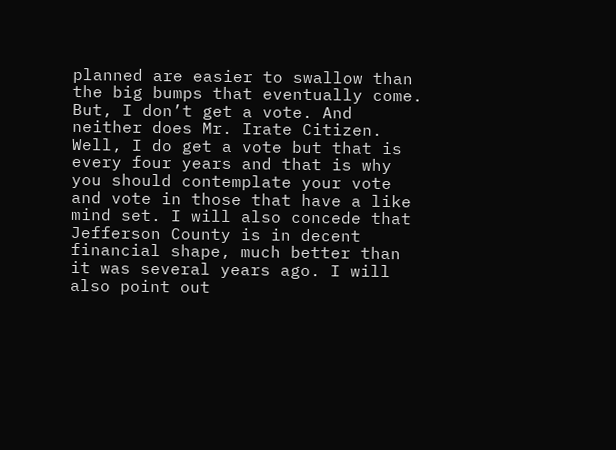planned are easier to swallow than the big bumps that eventually come. But, I don’t get a vote. And neither does Mr. Irate Citizen. Well, I do get a vote but that is every four years and that is why you should contemplate your vote and vote in those that have a like mind set. I will also concede that Jefferson County is in decent financial shape, much better than it was several years ago. I will also point out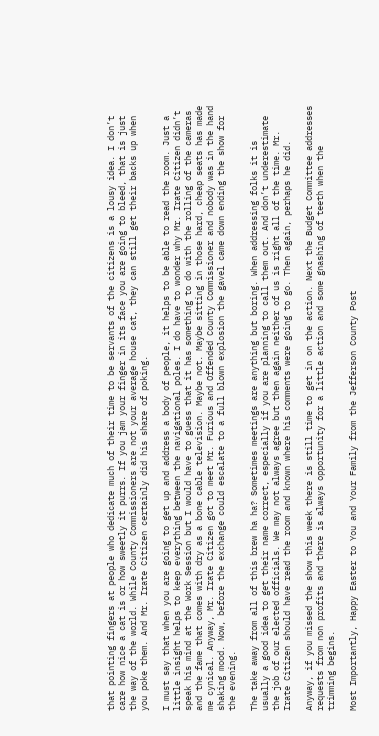that pointing fingers at people who dedicate much of their time to be servants of the citizens is a lousy idea. I don’t care how nice a cat is or how sweetly it purrs. If you jam your finger in its face you are going to bleed, that is just the way of the world. While County Commissioners are not your average house cat, they can still get their backs up when you poke them. And Mr. Irate Citizen certainly did his share of poking.

I must say that when you are going to get up and address a body of people, it helps to be able to read the room. Just a little insight helps to keep everything between the navigational poles. I do have to wonder why Mr. Irate Citizen didn’t speak his mind at the Work Session but I would have to guess that it has something to do with the rolling of the cameras and the fame that comes with dry as a bone cable television. Maybe not. Maybe sitting in those hard, cheap seats has made me cynical. Anyway, Mr. Irate Citizen got to meet Mr. Furious and Offended County Commissioner and nobody was in the hand shaking mood. Now, before the exchange could escalate to a full blown explosion the gavel came down ending the show for the evening.

The take away from all of this brew ha ha? Sometimes meetings are anything but boring. When addressing folks it is usually a good idea to get their name correct, especially if you are planning to call them out. And don’t underestimate the job of our elected officials. We may not always agree but then again neither of us is right all of the time. Mr. Irate Citizen should have read the room and known where his comments were going to go. Then again, perhaps he did.

Anyway, if you missed the show this week there is still time to get in on the action. Next the Budget Committee addresses requests from non profits and there is always opportunity for a little action and some gnashing of teeth when the trimming begins.

Most Importantly, Happy Easter to You and Your Family from the Jefferson County Post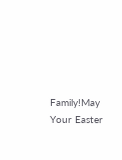Family!May Your Easter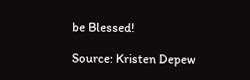be Blessed!

Source: Kristen Depew